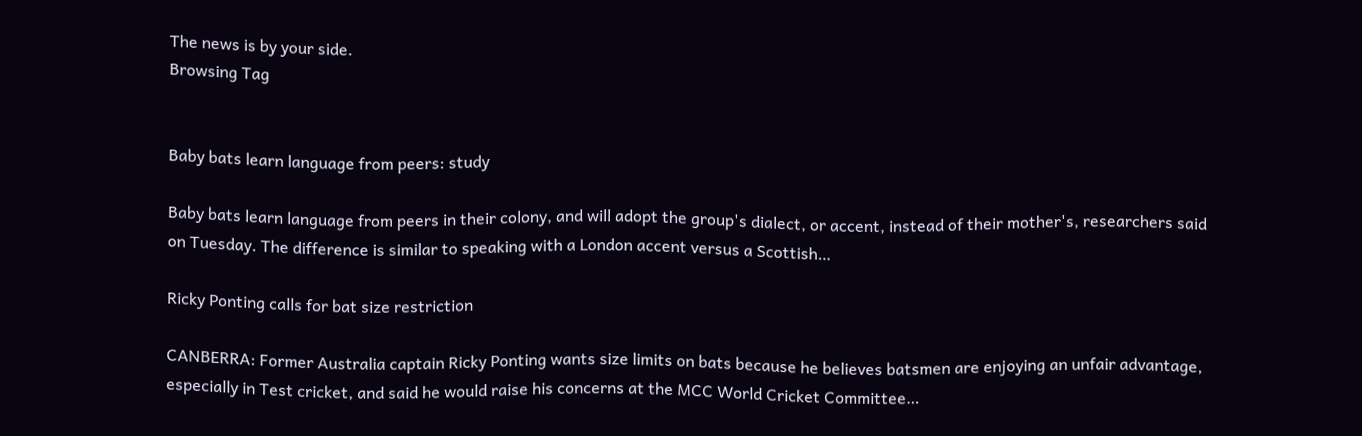The news is by your side.
Browsing Tag


Baby bats learn language from peers: study

Baby bats learn language from peers in their colony, and will adopt the group's dialect, or accent, instead of their mother's, researchers said on Tuesday. The difference is similar to speaking with a London accent versus a Scottish…

Ricky Ponting calls for bat size restriction

CANBERRA: Former Australia captain Ricky Ponting wants size limits on bats because he believes batsmen are enjoying an unfair advantage, especially in Test cricket, and said he would raise his concerns at the MCC World Cricket Committee…